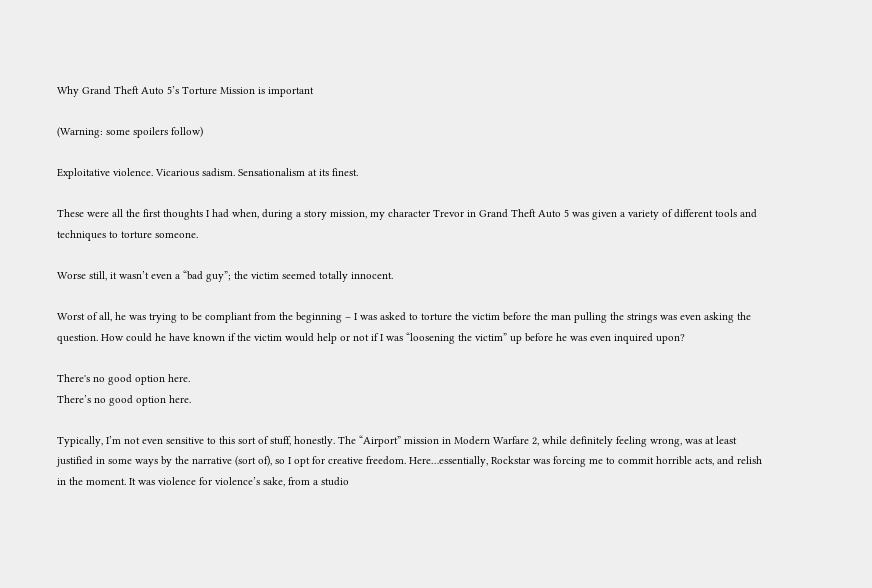Why Grand Theft Auto 5’s Torture Mission is important

(Warning: some spoilers follow)

Exploitative violence. Vicarious sadism. Sensationalism at its finest.

These were all the first thoughts I had when, during a story mission, my character Trevor in Grand Theft Auto 5 was given a variety of different tools and techniques to torture someone.

Worse still, it wasn’t even a “bad guy”; the victim seemed totally innocent.

Worst of all, he was trying to be compliant from the beginning – I was asked to torture the victim before the man pulling the strings was even asking the question. How could he have known if the victim would help or not if I was “loosening the victim” up before he was even inquired upon?

There's no good option here.
There’s no good option here.

Typically, I’m not even sensitive to this sort of stuff, honestly. The “Airport” mission in Modern Warfare 2, while definitely feeling wrong, was at least justified in some ways by the narrative (sort of), so I opt for creative freedom. Here…essentially, Rockstar was forcing me to commit horrible acts, and relish in the moment. It was violence for violence’s sake, from a studio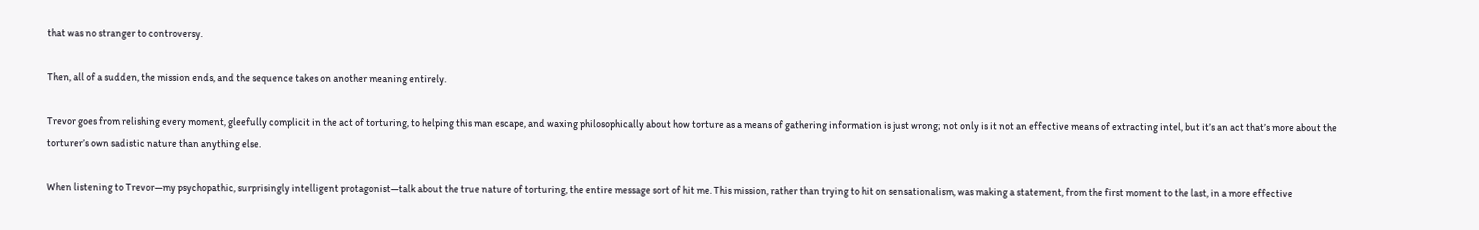that was no stranger to controversy.

Then, all of a sudden, the mission ends, and the sequence takes on another meaning entirely.

Trevor goes from relishing every moment, gleefully complicit in the act of torturing, to helping this man escape, and waxing philosophically about how torture as a means of gathering information is just wrong; not only is it not an effective means of extracting intel, but it’s an act that’s more about the torturer’s own sadistic nature than anything else.

When listening to Trevor—my psychopathic, surprisingly intelligent protagonist—talk about the true nature of torturing, the entire message sort of hit me. This mission, rather than trying to hit on sensationalism, was making a statement, from the first moment to the last, in a more effective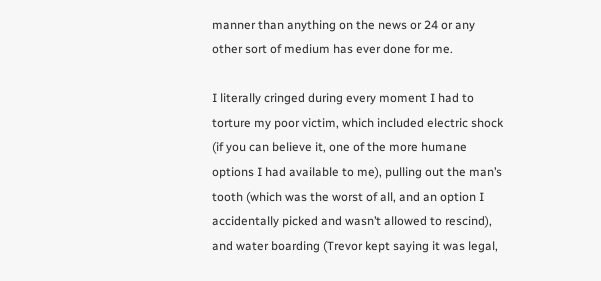manner than anything on the news or 24 or any other sort of medium has ever done for me.

I literally cringed during every moment I had to torture my poor victim, which included electric shock (if you can believe it, one of the more humane options I had available to me), pulling out the man’s tooth (which was the worst of all, and an option I accidentally picked and wasn’t allowed to rescind), and water boarding (Trevor kept saying it was legal,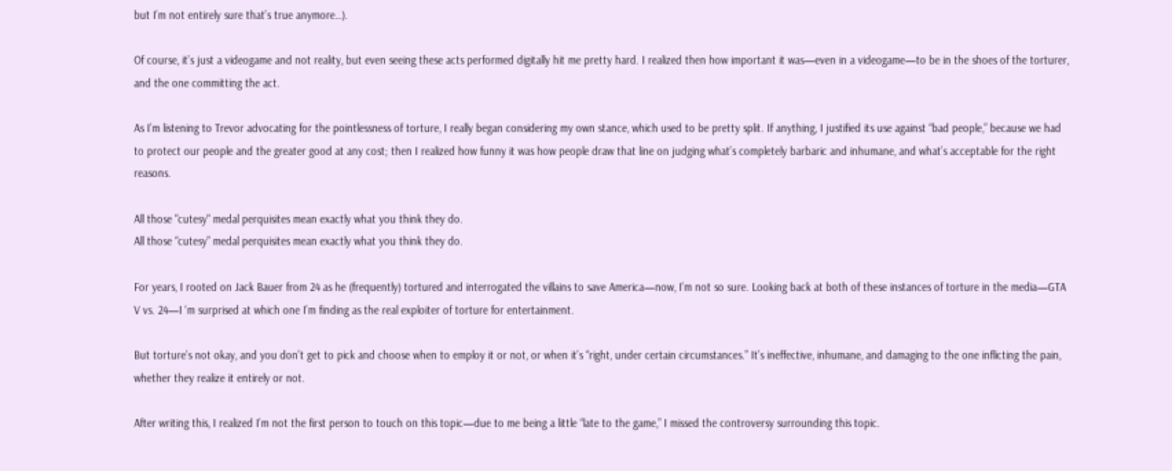but I’m not entirely sure that’s true anymore…).

Of course, it’s just a videogame and not reality, but even seeing these acts performed digitally hit me pretty hard. I realized then how important it was—even in a videogame—to be in the shoes of the torturer, and the one committing the act.

As I’m listening to Trevor advocating for the pointlessness of torture, I really began considering my own stance, which used to be pretty split. If anything, I justified its use against “bad people,” because we had to protect our people and the greater good at any cost; then I realized how funny it was how people draw that line on judging what’s completely barbaric and inhumane, and what’s acceptable for the right reasons.

All those "cutesy" medal perquisites mean exactly what you think they do.
All those “cutesy” medal perquisites mean exactly what you think they do.

For years, I rooted on Jack Bauer from 24 as he (frequently) tortured and interrogated the villains to save America—now, I’m not so sure. Looking back at both of these instances of torture in the media—GTA V vs. 24—I ‘m surprised at which one I’m finding as the real exploiter of torture for entertainment.

But torture’s not okay, and you don’t get to pick and choose when to employ it or not, or when it’s “right, under certain circumstances.” It’s ineffective, inhumane, and damaging to the one inflicting the pain, whether they realize it entirely or not.

After writing this, I realized I’m not the first person to touch on this topic—due to me being a little “late to the game,” I missed the controversy surrounding this topic.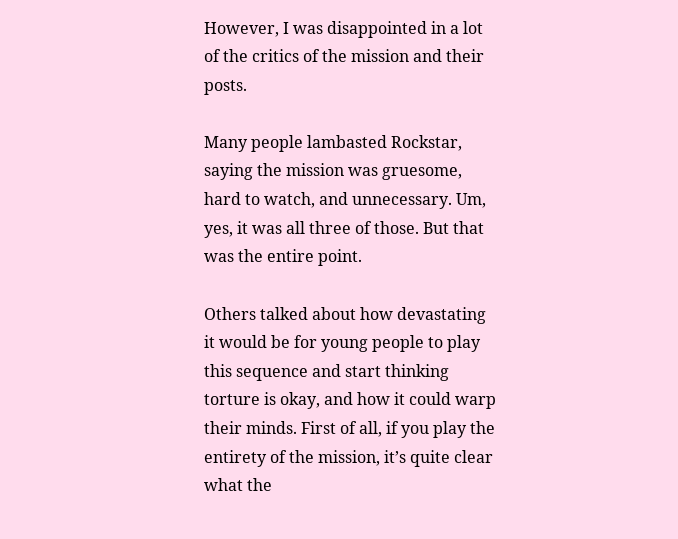However, I was disappointed in a lot of the critics of the mission and their posts.

Many people lambasted Rockstar, saying the mission was gruesome, hard to watch, and unnecessary. Um, yes, it was all three of those. But that was the entire point.

Others talked about how devastating it would be for young people to play this sequence and start thinking torture is okay, and how it could warp their minds. First of all, if you play the entirety of the mission, it’s quite clear what the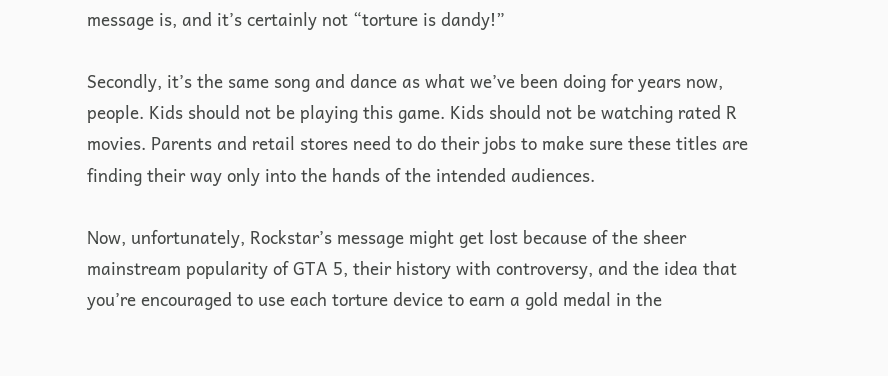message is, and it’s certainly not “torture is dandy!”

Secondly, it’s the same song and dance as what we’ve been doing for years now, people. Kids should not be playing this game. Kids should not be watching rated R movies. Parents and retail stores need to do their jobs to make sure these titles are finding their way only into the hands of the intended audiences.

Now, unfortunately, Rockstar’s message might get lost because of the sheer mainstream popularity of GTA 5, their history with controversy, and the idea that you’re encouraged to use each torture device to earn a gold medal in the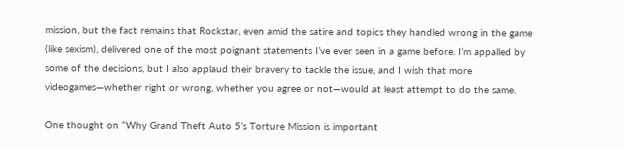mission, but the fact remains that Rockstar, even amid the satire and topics they handled wrong in the game (like sexism), delivered one of the most poignant statements I’ve ever seen in a game before. I’m appalled by some of the decisions, but I also applaud their bravery to tackle the issue, and I wish that more videogames—whether right or wrong, whether you agree or not—would at least attempt to do the same.

One thought on “Why Grand Theft Auto 5’s Torture Mission is important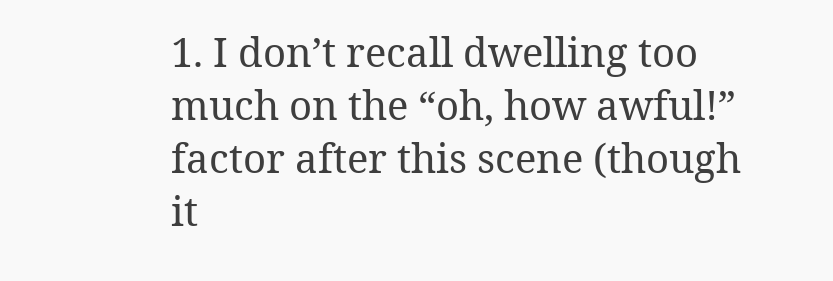1. I don’t recall dwelling too much on the “oh, how awful!” factor after this scene (though it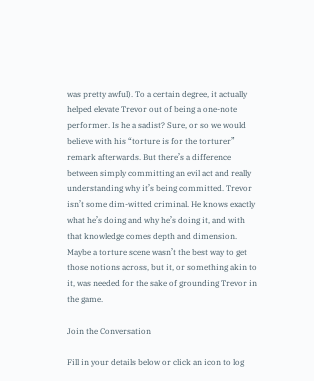was pretty awful). To a certain degree, it actually helped elevate Trevor out of being a one-note performer. Is he a sadist? Sure, or so we would believe with his “torture is for the torturer” remark afterwards. But there’s a difference between simply committing an evil act and really understanding why it’s being committed. Trevor isn’t some dim-witted criminal. He knows exactly what he’s doing and why he’s doing it, and with that knowledge comes depth and dimension. Maybe a torture scene wasn’t the best way to get those notions across, but it, or something akin to it, was needed for the sake of grounding Trevor in the game.

Join the Conversation

Fill in your details below or click an icon to log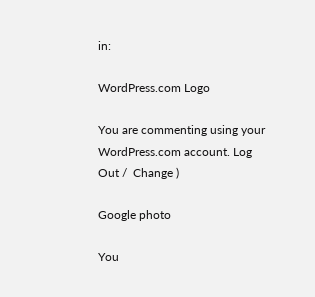in:

WordPress.com Logo

You are commenting using your WordPress.com account. Log Out /  Change )

Google photo

You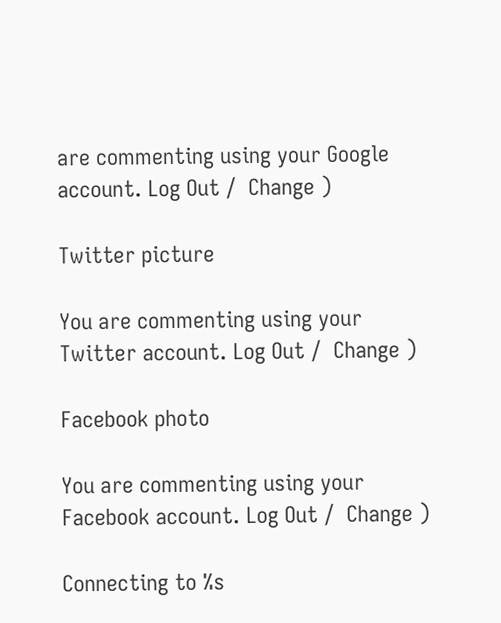are commenting using your Google account. Log Out /  Change )

Twitter picture

You are commenting using your Twitter account. Log Out /  Change )

Facebook photo

You are commenting using your Facebook account. Log Out /  Change )

Connecting to %s